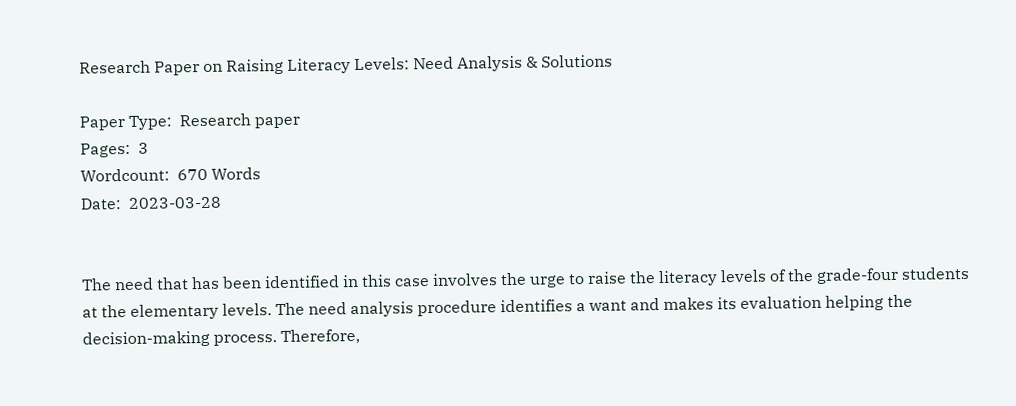Research Paper on Raising Literacy Levels: Need Analysis & Solutions

Paper Type:  Research paper
Pages:  3
Wordcount:  670 Words
Date:  2023-03-28


The need that has been identified in this case involves the urge to raise the literacy levels of the grade-four students at the elementary levels. The need analysis procedure identifies a want and makes its evaluation helping the decision-making process. Therefore,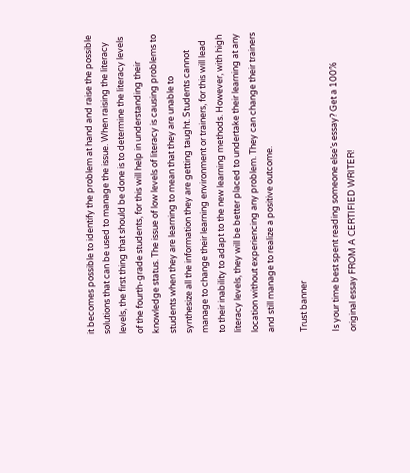it becomes possible to identify the problem at hand and raise the possible solutions that can be used to manage the issue. When raising the literacy levels, the first thing that should be done is to determine the literacy levels of the fourth-grade students, for this will help in understanding their knowledge status. The issue of low levels of literacy is causing problems to students when they are learning to mean that they are unable to synthesize all the information they are getting taught. Students cannot manage to change their learning environment or trainers, for this will lead to their inability to adapt to the new learning methods. However, with high literacy levels, they will be better placed to undertake their learning at any location without experiencing any problem. They can change their trainers and still manage to realize a positive outcome.

Trust banner

Is your time best spent reading someone else’s essay? Get a 100% original essay FROM A CERTIFIED WRITER!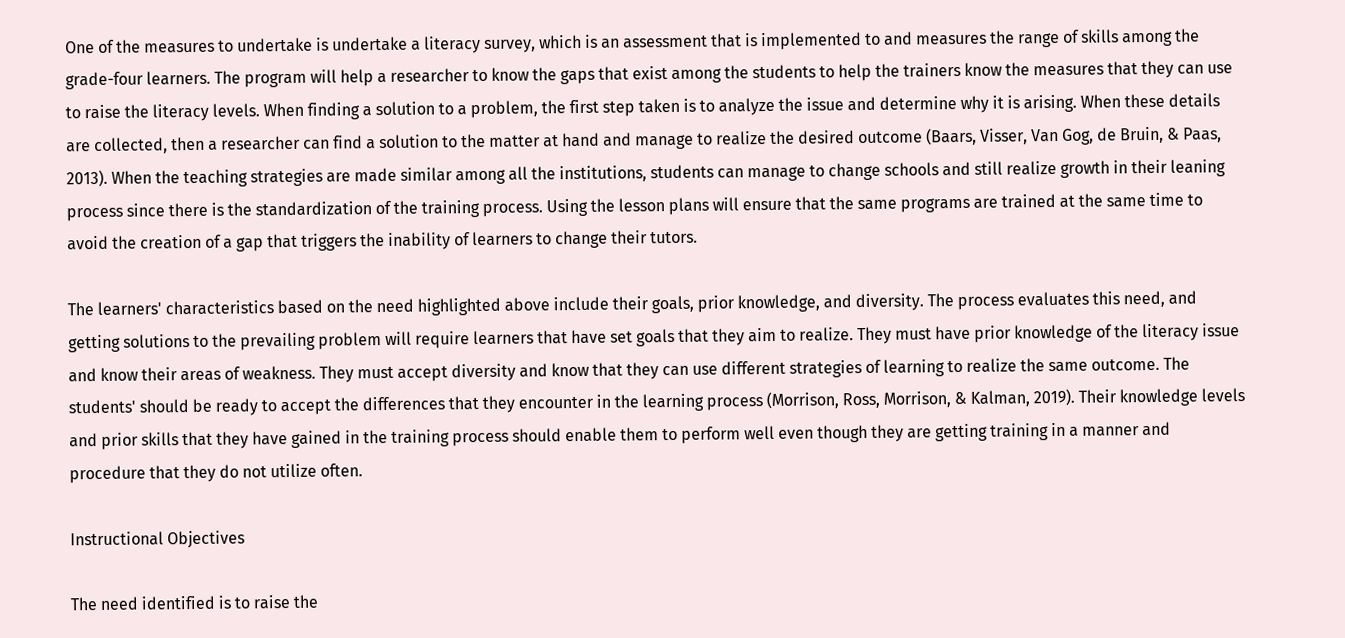One of the measures to undertake is undertake a literacy survey, which is an assessment that is implemented to and measures the range of skills among the grade-four learners. The program will help a researcher to know the gaps that exist among the students to help the trainers know the measures that they can use to raise the literacy levels. When finding a solution to a problem, the first step taken is to analyze the issue and determine why it is arising. When these details are collected, then a researcher can find a solution to the matter at hand and manage to realize the desired outcome (Baars, Visser, Van Gog, de Bruin, & Paas, 2013). When the teaching strategies are made similar among all the institutions, students can manage to change schools and still realize growth in their leaning process since there is the standardization of the training process. Using the lesson plans will ensure that the same programs are trained at the same time to avoid the creation of a gap that triggers the inability of learners to change their tutors.

The learners' characteristics based on the need highlighted above include their goals, prior knowledge, and diversity. The process evaluates this need, and getting solutions to the prevailing problem will require learners that have set goals that they aim to realize. They must have prior knowledge of the literacy issue and know their areas of weakness. They must accept diversity and know that they can use different strategies of learning to realize the same outcome. The students' should be ready to accept the differences that they encounter in the learning process (Morrison, Ross, Morrison, & Kalman, 2019). Their knowledge levels and prior skills that they have gained in the training process should enable them to perform well even though they are getting training in a manner and procedure that they do not utilize often.

Instructional Objectives

The need identified is to raise the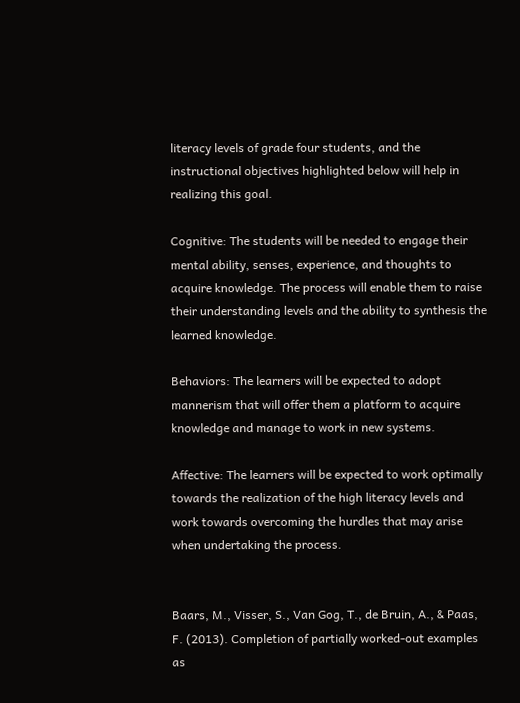literacy levels of grade four students, and the instructional objectives highlighted below will help in realizing this goal.

Cognitive: The students will be needed to engage their mental ability, senses, experience, and thoughts to acquire knowledge. The process will enable them to raise their understanding levels and the ability to synthesis the learned knowledge.

Behaviors: The learners will be expected to adopt mannerism that will offer them a platform to acquire knowledge and manage to work in new systems.

Affective: The learners will be expected to work optimally towards the realization of the high literacy levels and work towards overcoming the hurdles that may arise when undertaking the process.


Baars, M., Visser, S., Van Gog, T., de Bruin, A., & Paas, F. (2013). Completion of partially worked-out examples as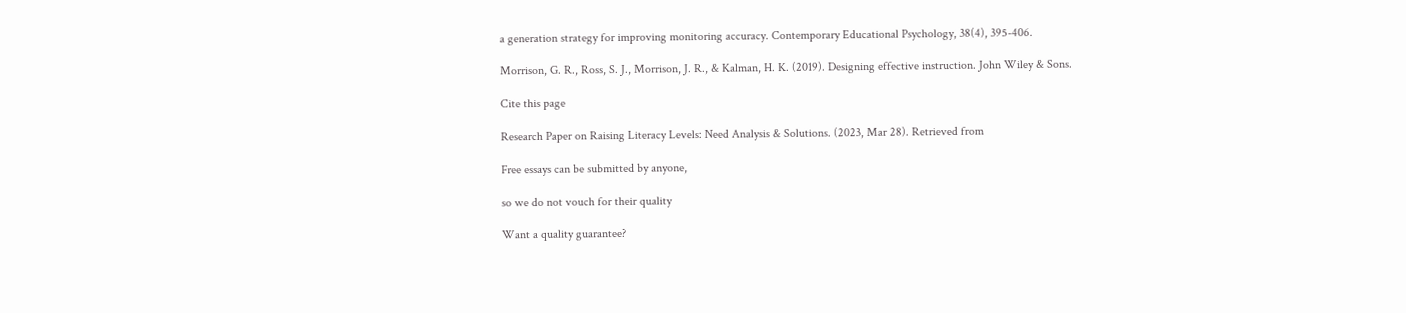a generation strategy for improving monitoring accuracy. Contemporary Educational Psychology, 38(4), 395-406.

Morrison, G. R., Ross, S. J., Morrison, J. R., & Kalman, H. K. (2019). Designing effective instruction. John Wiley & Sons.

Cite this page

Research Paper on Raising Literacy Levels: Need Analysis & Solutions. (2023, Mar 28). Retrieved from

Free essays can be submitted by anyone,

so we do not vouch for their quality

Want a quality guarantee?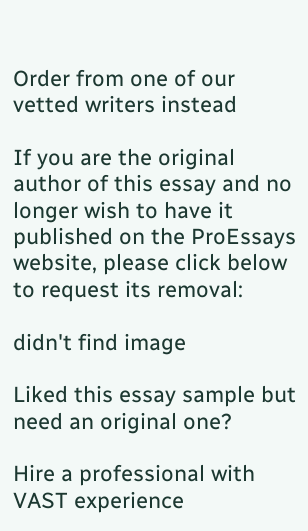Order from one of our vetted writers instead

If you are the original author of this essay and no longer wish to have it published on the ProEssays website, please click below to request its removal:

didn't find image

Liked this essay sample but need an original one?

Hire a professional with VAST experience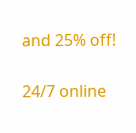and 25% off!

24/7 online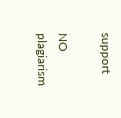support

NO plagiarism